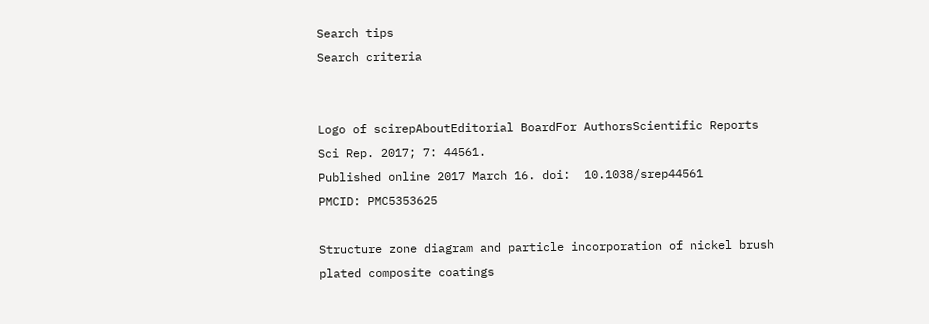Search tips
Search criteria


Logo of scirepAboutEditorial BoardFor AuthorsScientific Reports
Sci Rep. 2017; 7: 44561.
Published online 2017 March 16. doi:  10.1038/srep44561
PMCID: PMC5353625

Structure zone diagram and particle incorporation of nickel brush plated composite coatings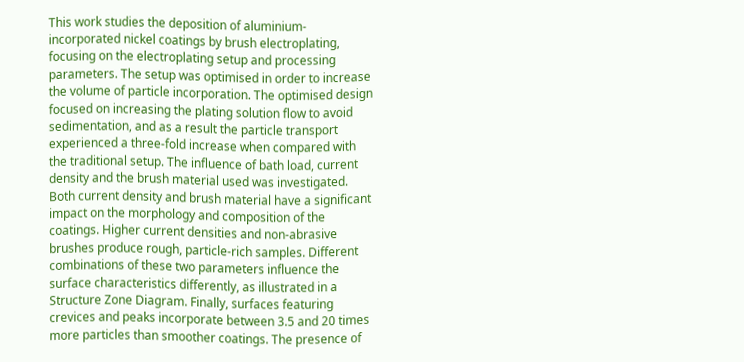This work studies the deposition of aluminium-incorporated nickel coatings by brush electroplating, focusing on the electroplating setup and processing parameters. The setup was optimised in order to increase the volume of particle incorporation. The optimised design focused on increasing the plating solution flow to avoid sedimentation, and as a result the particle transport experienced a three-fold increase when compared with the traditional setup. The influence of bath load, current density and the brush material used was investigated. Both current density and brush material have a significant impact on the morphology and composition of the coatings. Higher current densities and non-abrasive brushes produce rough, particle-rich samples. Different combinations of these two parameters influence the surface characteristics differently, as illustrated in a Structure Zone Diagram. Finally, surfaces featuring crevices and peaks incorporate between 3.5 and 20 times more particles than smoother coatings. The presence of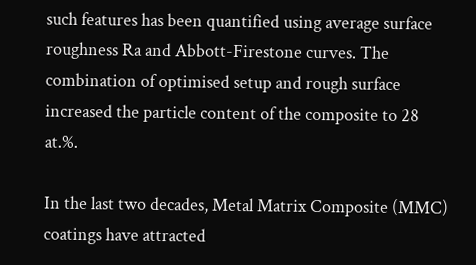such features has been quantified using average surface roughness Ra and Abbott-Firestone curves. The combination of optimised setup and rough surface increased the particle content of the composite to 28 at.%.

In the last two decades, Metal Matrix Composite (MMC) coatings have attracted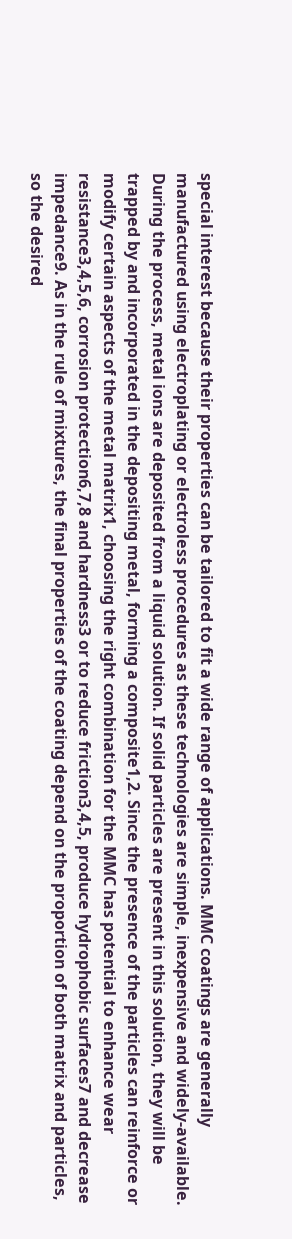special interest because their properties can be tailored to fit a wide range of applications. MMC coatings are generally manufactured using electroplating or electroless procedures as these technologies are simple, inexpensive and widely-available. During the process, metal ions are deposited from a liquid solution. If solid particles are present in this solution, they will be trapped by and incorporated in the depositing metal, forming a composite1,2. Since the presence of the particles can reinforce or modify certain aspects of the metal matrix1, choosing the right combination for the MMC has potential to enhance wear resistance3,4,5,6, corrosion protection6,7,8 and hardness3 or to reduce friction3,4,5, produce hydrophobic surfaces7 and decrease impedance9. As in the rule of mixtures, the final properties of the coating depend on the proportion of both matrix and particles, so the desired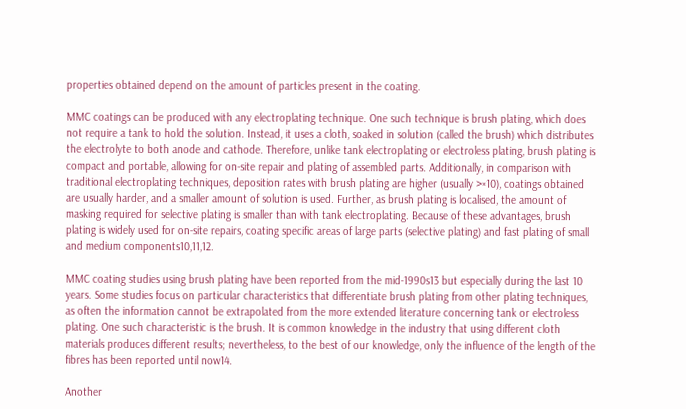properties obtained depend on the amount of particles present in the coating.

MMC coatings can be produced with any electroplating technique. One such technique is brush plating, which does not require a tank to hold the solution. Instead, it uses a cloth, soaked in solution (called the brush) which distributes the electrolyte to both anode and cathode. Therefore, unlike tank electroplating or electroless plating, brush plating is compact and portable, allowing for on-site repair and plating of assembled parts. Additionally, in comparison with traditional electroplating techniques, deposition rates with brush plating are higher (usually >×10), coatings obtained are usually harder, and a smaller amount of solution is used. Further, as brush plating is localised, the amount of masking required for selective plating is smaller than with tank electroplating. Because of these advantages, brush plating is widely used for on-site repairs, coating specific areas of large parts (selective plating) and fast plating of small and medium components10,11,12.

MMC coating studies using brush plating have been reported from the mid-1990s13 but especially during the last 10 years. Some studies focus on particular characteristics that differentiate brush plating from other plating techniques, as often the information cannot be extrapolated from the more extended literature concerning tank or electroless plating. One such characteristic is the brush. It is common knowledge in the industry that using different cloth materials produces different results; nevertheless, to the best of our knowledge, only the influence of the length of the fibres has been reported until now14.

Another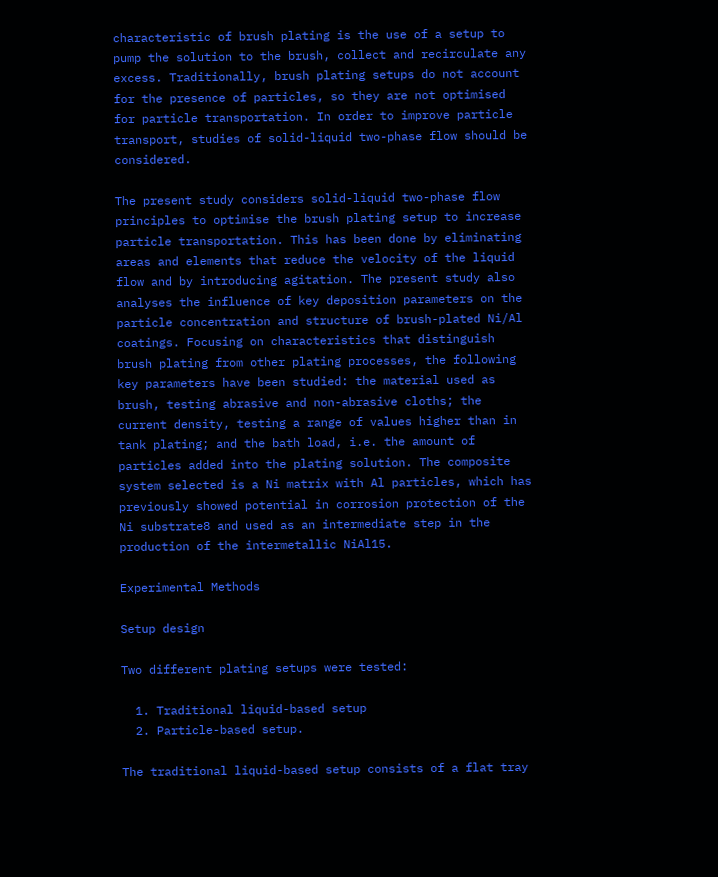characteristic of brush plating is the use of a setup to pump the solution to the brush, collect and recirculate any excess. Traditionally, brush plating setups do not account for the presence of particles, so they are not optimised for particle transportation. In order to improve particle transport, studies of solid-liquid two-phase flow should be considered.

The present study considers solid-liquid two-phase flow principles to optimise the brush plating setup to increase particle transportation. This has been done by eliminating areas and elements that reduce the velocity of the liquid flow and by introducing agitation. The present study also analyses the influence of key deposition parameters on the particle concentration and structure of brush-plated Ni/Al coatings. Focusing on characteristics that distinguish brush plating from other plating processes, the following key parameters have been studied: the material used as brush, testing abrasive and non-abrasive cloths; the current density, testing a range of values higher than in tank plating; and the bath load, i.e. the amount of particles added into the plating solution. The composite system selected is a Ni matrix with Al particles, which has previously showed potential in corrosion protection of the Ni substrate8 and used as an intermediate step in the production of the intermetallic NiAl15.

Experimental Methods

Setup design

Two different plating setups were tested:

  1. Traditional liquid-based setup
  2. Particle-based setup.

The traditional liquid-based setup consists of a flat tray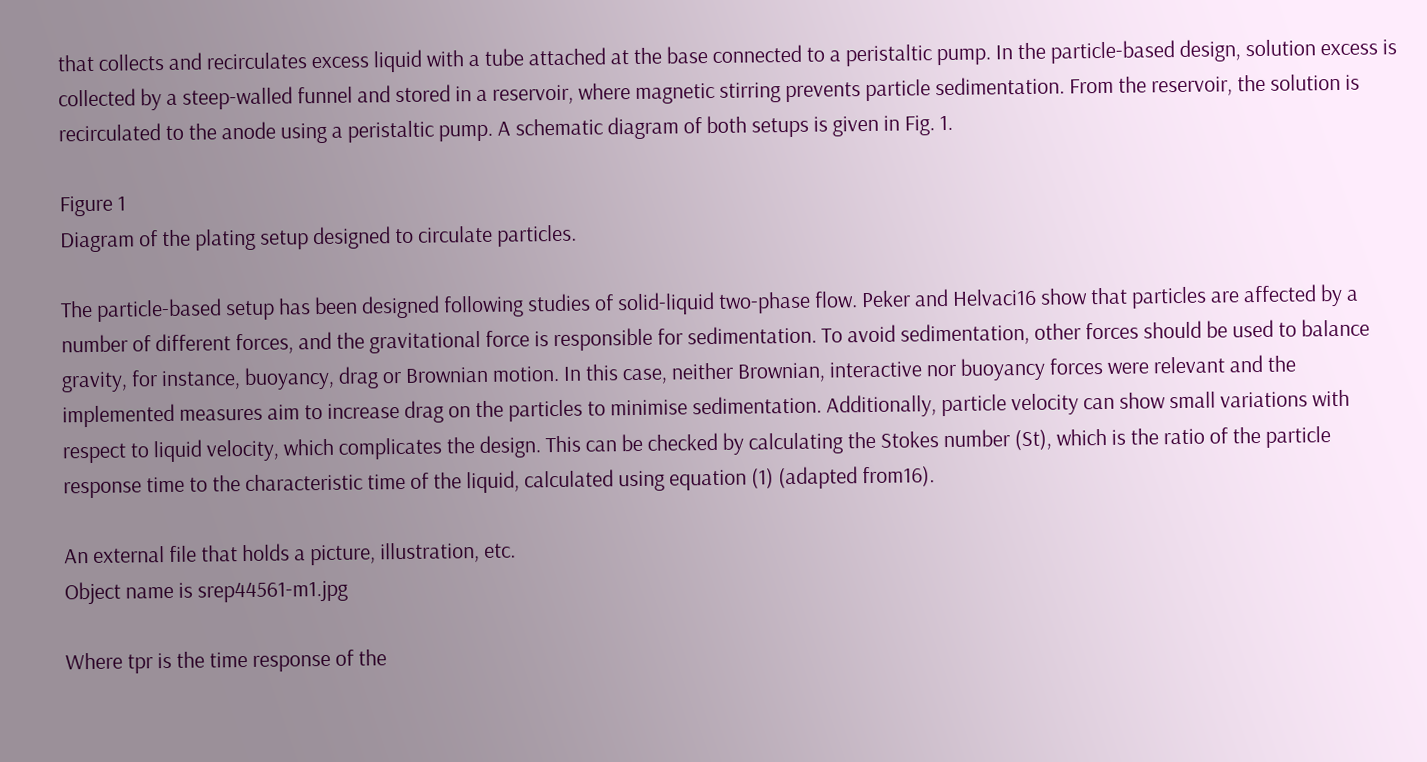that collects and recirculates excess liquid with a tube attached at the base connected to a peristaltic pump. In the particle-based design, solution excess is collected by a steep-walled funnel and stored in a reservoir, where magnetic stirring prevents particle sedimentation. From the reservoir, the solution is recirculated to the anode using a peristaltic pump. A schematic diagram of both setups is given in Fig. 1.

Figure 1
Diagram of the plating setup designed to circulate particles.

The particle-based setup has been designed following studies of solid-liquid two-phase flow. Peker and Helvaci16 show that particles are affected by a number of different forces, and the gravitational force is responsible for sedimentation. To avoid sedimentation, other forces should be used to balance gravity, for instance, buoyancy, drag or Brownian motion. In this case, neither Brownian, interactive nor buoyancy forces were relevant and the implemented measures aim to increase drag on the particles to minimise sedimentation. Additionally, particle velocity can show small variations with respect to liquid velocity, which complicates the design. This can be checked by calculating the Stokes number (St), which is the ratio of the particle response time to the characteristic time of the liquid, calculated using equation (1) (adapted from16).

An external file that holds a picture, illustration, etc.
Object name is srep44561-m1.jpg

Where tpr is the time response of the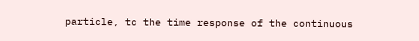particle, tc the time response of the continuous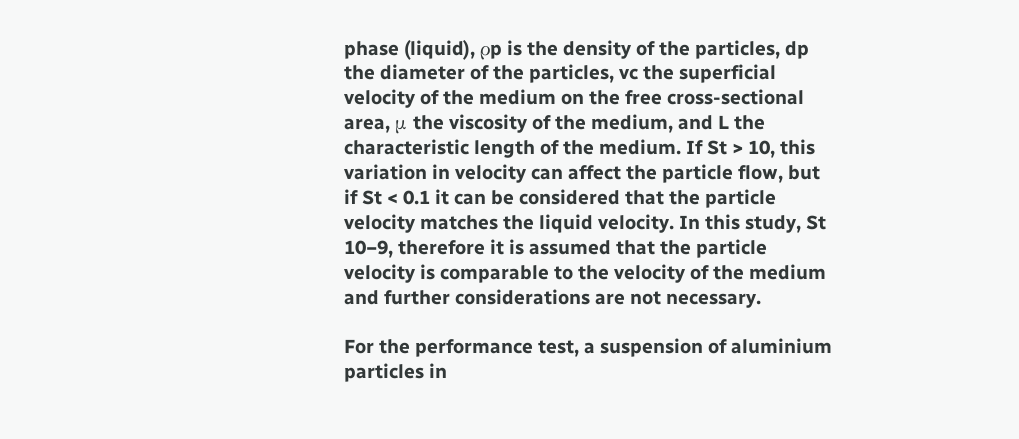phase (liquid), ρp is the density of the particles, dp the diameter of the particles, vc the superficial velocity of the medium on the free cross-sectional area, μ the viscosity of the medium, and L the characteristic length of the medium. If St > 10, this variation in velocity can affect the particle flow, but if St < 0.1 it can be considered that the particle velocity matches the liquid velocity. In this study, St  10−9, therefore it is assumed that the particle velocity is comparable to the velocity of the medium and further considerations are not necessary.

For the performance test, a suspension of aluminium particles in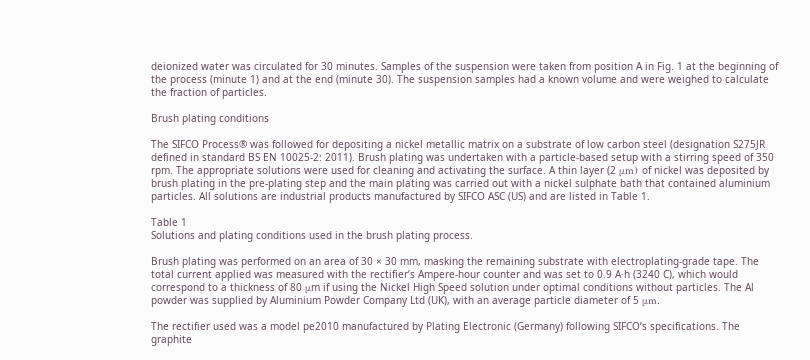deionized water was circulated for 30 minutes. Samples of the suspension were taken from position A in Fig. 1 at the beginning of the process (minute 1) and at the end (minute 30). The suspension samples had a known volume and were weighed to calculate the fraction of particles.

Brush plating conditions

The SIFCO Process® was followed for depositing a nickel metallic matrix on a substrate of low carbon steel (designation S275JR defined in standard BS EN 10025-2: 2011). Brush plating was undertaken with a particle-based setup with a stirring speed of 350 rpm. The appropriate solutions were used for cleaning and activating the surface. A thin layer (2 μm) of nickel was deposited by brush plating in the pre-plating step and the main plating was carried out with a nickel sulphate bath that contained aluminium particles. All solutions are industrial products manufactured by SIFCO ASC (US) and are listed in Table 1.

Table 1
Solutions and plating conditions used in the brush plating process.

Brush plating was performed on an area of 30 × 30 mm, masking the remaining substrate with electroplating-grade tape. The total current applied was measured with the rectifier’s Ampere-hour counter and was set to 0.9 A·h (3240 C), which would correspond to a thickness of 80 μm if using the Nickel High Speed solution under optimal conditions without particles. The Al powder was supplied by Aluminium Powder Company Ltd (UK), with an average particle diameter of 5 μm.

The rectifier used was a model pe2010 manufactured by Plating Electronic (Germany) following SIFCO’s specifications. The graphite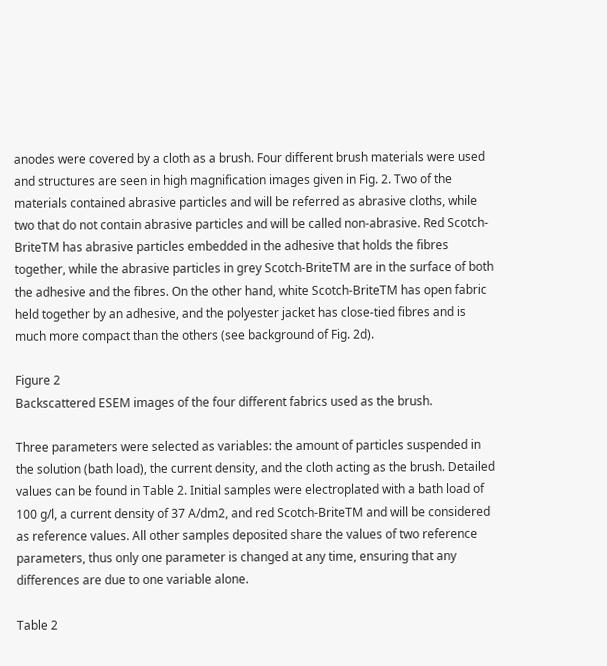anodes were covered by a cloth as a brush. Four different brush materials were used and structures are seen in high magnification images given in Fig. 2. Two of the materials contained abrasive particles and will be referred as abrasive cloths, while two that do not contain abrasive particles and will be called non-abrasive. Red Scotch-BriteTM has abrasive particles embedded in the adhesive that holds the fibres together, while the abrasive particles in grey Scotch-BriteTM are in the surface of both the adhesive and the fibres. On the other hand, white Scotch-BriteTM has open fabric held together by an adhesive, and the polyester jacket has close-tied fibres and is much more compact than the others (see background of Fig. 2d).

Figure 2
Backscattered ESEM images of the four different fabrics used as the brush.

Three parameters were selected as variables: the amount of particles suspended in the solution (bath load), the current density, and the cloth acting as the brush. Detailed values can be found in Table 2. Initial samples were electroplated with a bath load of 100 g/l, a current density of 37 A/dm2, and red Scotch-BriteTM and will be considered as reference values. All other samples deposited share the values of two reference parameters, thus only one parameter is changed at any time, ensuring that any differences are due to one variable alone.

Table 2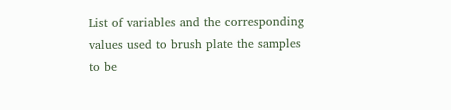List of variables and the corresponding values used to brush plate the samples to be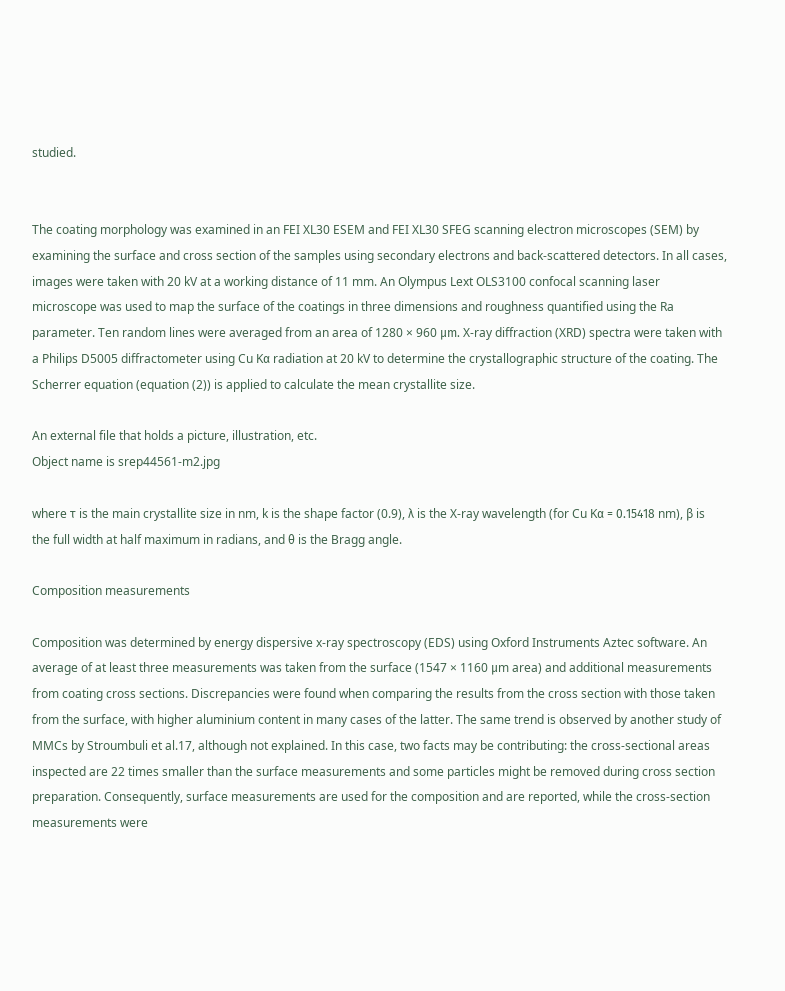studied.


The coating morphology was examined in an FEI XL30 ESEM and FEI XL30 SFEG scanning electron microscopes (SEM) by examining the surface and cross section of the samples using secondary electrons and back-scattered detectors. In all cases, images were taken with 20 kV at a working distance of 11 mm. An Olympus Lext OLS3100 confocal scanning laser microscope was used to map the surface of the coatings in three dimensions and roughness quantified using the Ra parameter. Ten random lines were averaged from an area of 1280 × 960 μm. X-ray diffraction (XRD) spectra were taken with a Philips D5005 diffractometer using Cu Kα radiation at 20 kV to determine the crystallographic structure of the coating. The Scherrer equation (equation (2)) is applied to calculate the mean crystallite size.

An external file that holds a picture, illustration, etc.
Object name is srep44561-m2.jpg

where τ is the main crystallite size in nm, k is the shape factor (0.9), λ is the X-ray wavelength (for Cu Kα = 0.15418 nm), β is the full width at half maximum in radians, and θ is the Bragg angle.

Composition measurements

Composition was determined by energy dispersive x-ray spectroscopy (EDS) using Oxford Instruments Aztec software. An average of at least three measurements was taken from the surface (1547 × 1160 μm area) and additional measurements from coating cross sections. Discrepancies were found when comparing the results from the cross section with those taken from the surface, with higher aluminium content in many cases of the latter. The same trend is observed by another study of MMCs by Stroumbuli et al.17, although not explained. In this case, two facts may be contributing: the cross-sectional areas inspected are 22 times smaller than the surface measurements and some particles might be removed during cross section preparation. Consequently, surface measurements are used for the composition and are reported, while the cross-section measurements were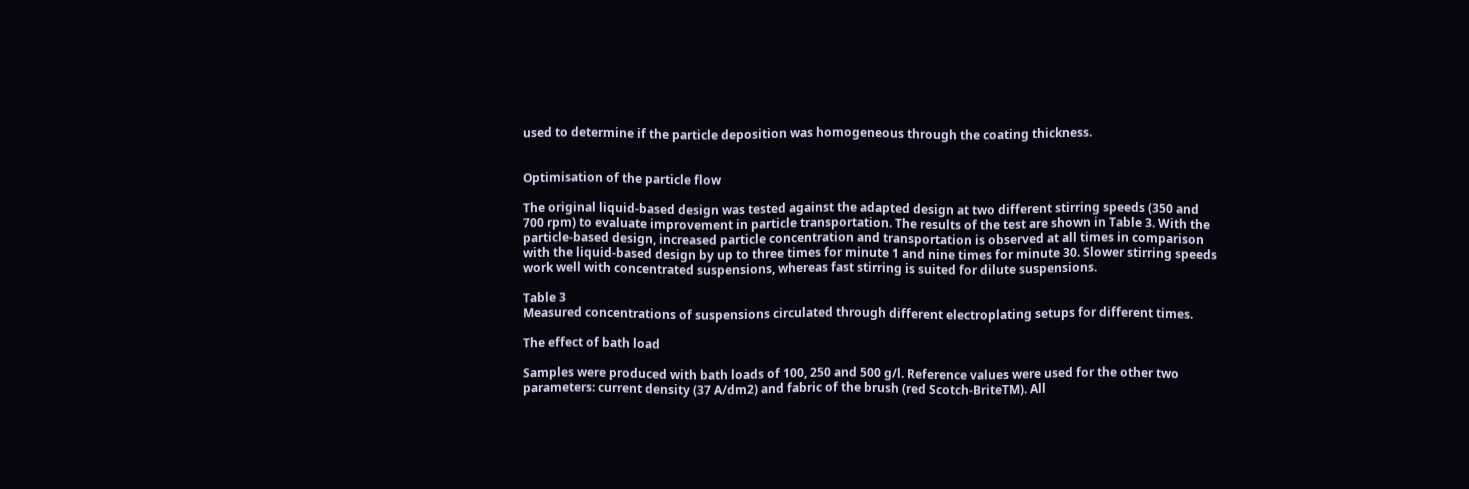used to determine if the particle deposition was homogeneous through the coating thickness.


Optimisation of the particle flow

The original liquid-based design was tested against the adapted design at two different stirring speeds (350 and 700 rpm) to evaluate improvement in particle transportation. The results of the test are shown in Table 3. With the particle-based design, increased particle concentration and transportation is observed at all times in comparison with the liquid-based design by up to three times for minute 1 and nine times for minute 30. Slower stirring speeds work well with concentrated suspensions, whereas fast stirring is suited for dilute suspensions.

Table 3
Measured concentrations of suspensions circulated through different electroplating setups for different times.

The effect of bath load

Samples were produced with bath loads of 100, 250 and 500 g/l. Reference values were used for the other two parameters: current density (37 A/dm2) and fabric of the brush (red Scotch-BriteTM). All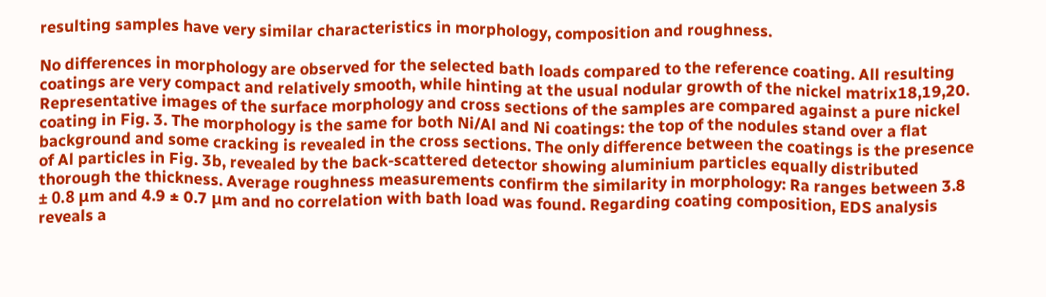resulting samples have very similar characteristics in morphology, composition and roughness.

No differences in morphology are observed for the selected bath loads compared to the reference coating. All resulting coatings are very compact and relatively smooth, while hinting at the usual nodular growth of the nickel matrix18,19,20. Representative images of the surface morphology and cross sections of the samples are compared against a pure nickel coating in Fig. 3. The morphology is the same for both Ni/Al and Ni coatings: the top of the nodules stand over a flat background and some cracking is revealed in the cross sections. The only difference between the coatings is the presence of Al particles in Fig. 3b, revealed by the back-scattered detector showing aluminium particles equally distributed thorough the thickness. Average roughness measurements confirm the similarity in morphology: Ra ranges between 3.8 ± 0.8 μm and 4.9 ± 0.7 μm and no correlation with bath load was found. Regarding coating composition, EDS analysis reveals a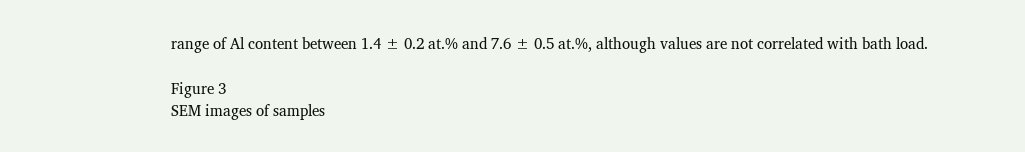range of Al content between 1.4 ± 0.2 at.% and 7.6 ± 0.5 at.%, although values are not correlated with bath load.

Figure 3
SEM images of samples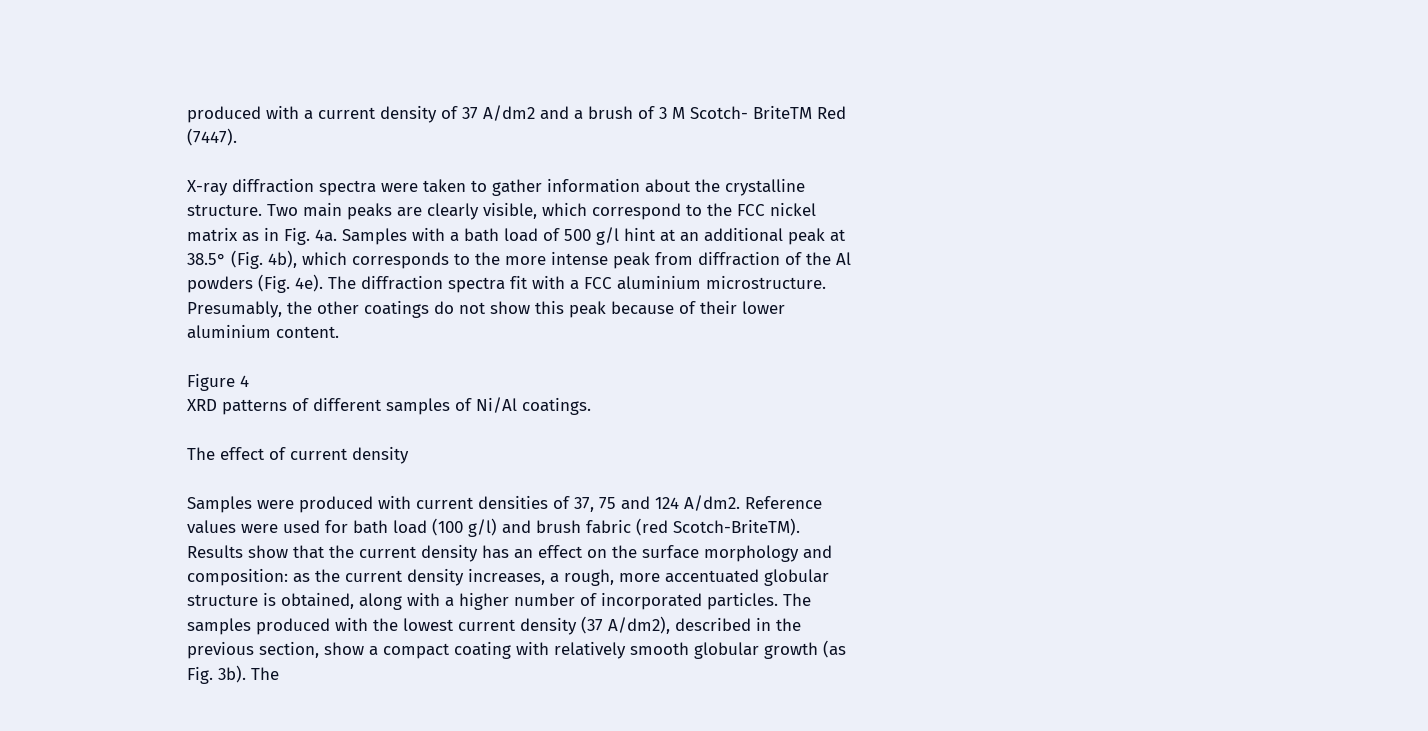produced with a current density of 37 A/dm2 and a brush of 3 M Scotch- BriteTM Red (7447).

X-ray diffraction spectra were taken to gather information about the crystalline structure. Two main peaks are clearly visible, which correspond to the FCC nickel matrix as in Fig. 4a. Samples with a bath load of 500 g/l hint at an additional peak at 38.5° (Fig. 4b), which corresponds to the more intense peak from diffraction of the Al powders (Fig. 4e). The diffraction spectra fit with a FCC aluminium microstructure. Presumably, the other coatings do not show this peak because of their lower aluminium content.

Figure 4
XRD patterns of different samples of Ni/Al coatings.

The effect of current density

Samples were produced with current densities of 37, 75 and 124 A/dm2. Reference values were used for bath load (100 g/l) and brush fabric (red Scotch-BriteTM). Results show that the current density has an effect on the surface morphology and composition: as the current density increases, a rough, more accentuated globular structure is obtained, along with a higher number of incorporated particles. The samples produced with the lowest current density (37 A/dm2), described in the previous section, show a compact coating with relatively smooth globular growth (as Fig. 3b). The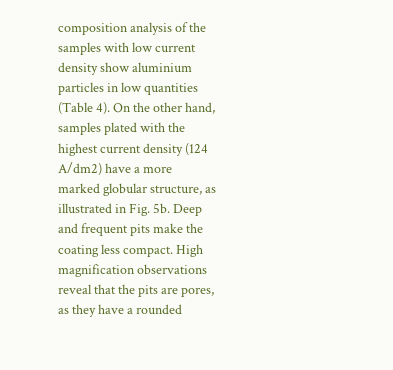composition analysis of the samples with low current density show aluminium particles in low quantities (Table 4). On the other hand, samples plated with the highest current density (124 A/dm2) have a more marked globular structure, as illustrated in Fig. 5b. Deep and frequent pits make the coating less compact. High magnification observations reveal that the pits are pores, as they have a rounded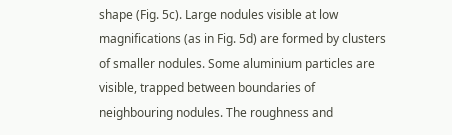shape (Fig. 5c). Large nodules visible at low magnifications (as in Fig. 5d) are formed by clusters of smaller nodules. Some aluminium particles are visible, trapped between boundaries of neighbouring nodules. The roughness and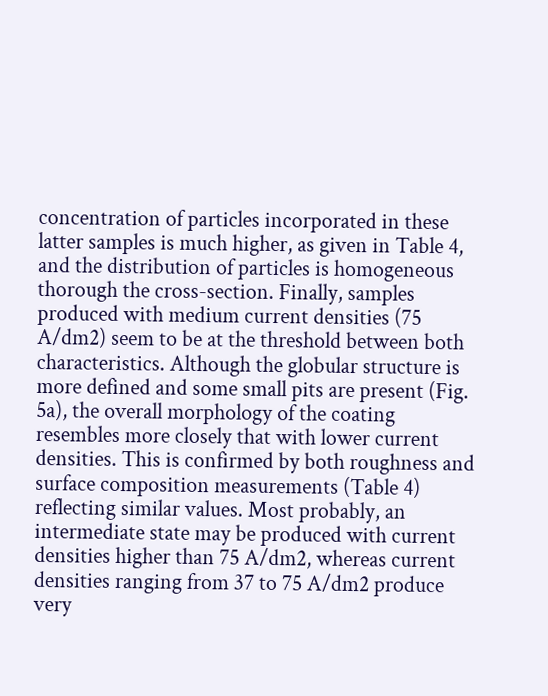concentration of particles incorporated in these latter samples is much higher, as given in Table 4, and the distribution of particles is homogeneous thorough the cross-section. Finally, samples produced with medium current densities (75 A/dm2) seem to be at the threshold between both characteristics. Although the globular structure is more defined and some small pits are present (Fig. 5a), the overall morphology of the coating resembles more closely that with lower current densities. This is confirmed by both roughness and surface composition measurements (Table 4) reflecting similar values. Most probably, an intermediate state may be produced with current densities higher than 75 A/dm2, whereas current densities ranging from 37 to 75 A/dm2 produce very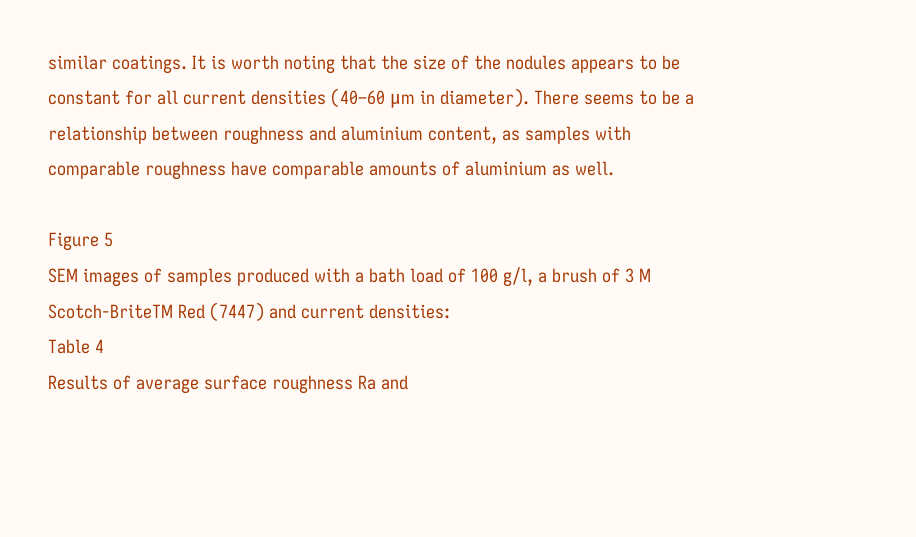similar coatings. It is worth noting that the size of the nodules appears to be constant for all current densities (40–60 μm in diameter). There seems to be a relationship between roughness and aluminium content, as samples with comparable roughness have comparable amounts of aluminium as well.

Figure 5
SEM images of samples produced with a bath load of 100 g/l, a brush of 3 M Scotch-BriteTM Red (7447) and current densities:
Table 4
Results of average surface roughness Ra and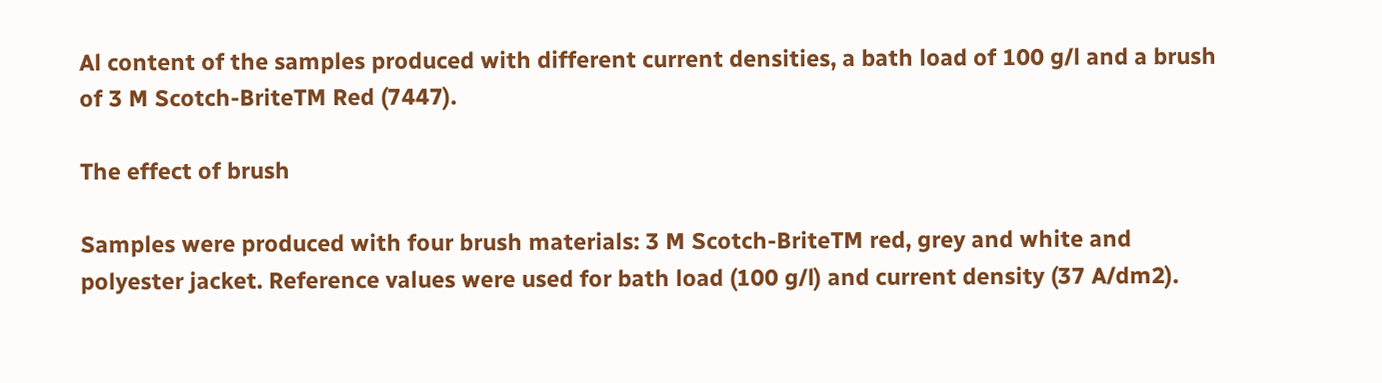Al content of the samples produced with different current densities, a bath load of 100 g/l and a brush of 3 M Scotch-BriteTM Red (7447).

The effect of brush

Samples were produced with four brush materials: 3 M Scotch-BriteTM red, grey and white and polyester jacket. Reference values were used for bath load (100 g/l) and current density (37 A/dm2).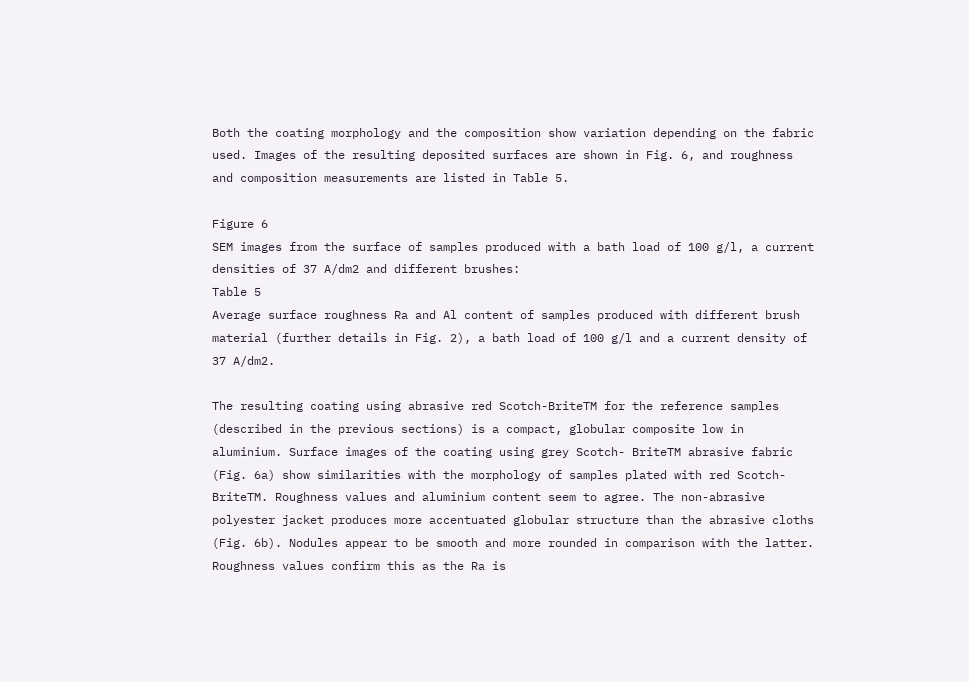Both the coating morphology and the composition show variation depending on the fabric used. Images of the resulting deposited surfaces are shown in Fig. 6, and roughness and composition measurements are listed in Table 5.

Figure 6
SEM images from the surface of samples produced with a bath load of 100 g/l, a current densities of 37 A/dm2 and different brushes:
Table 5
Average surface roughness Ra and Al content of samples produced with different brush material (further details in Fig. 2), a bath load of 100 g/l and a current density of 37 A/dm2.

The resulting coating using abrasive red Scotch-BriteTM for the reference samples (described in the previous sections) is a compact, globular composite low in aluminium. Surface images of the coating using grey Scotch- BriteTM abrasive fabric (Fig. 6a) show similarities with the morphology of samples plated with red Scotch-BriteTM. Roughness values and aluminium content seem to agree. The non-abrasive polyester jacket produces more accentuated globular structure than the abrasive cloths (Fig. 6b). Nodules appear to be smooth and more rounded in comparison with the latter. Roughness values confirm this as the Ra is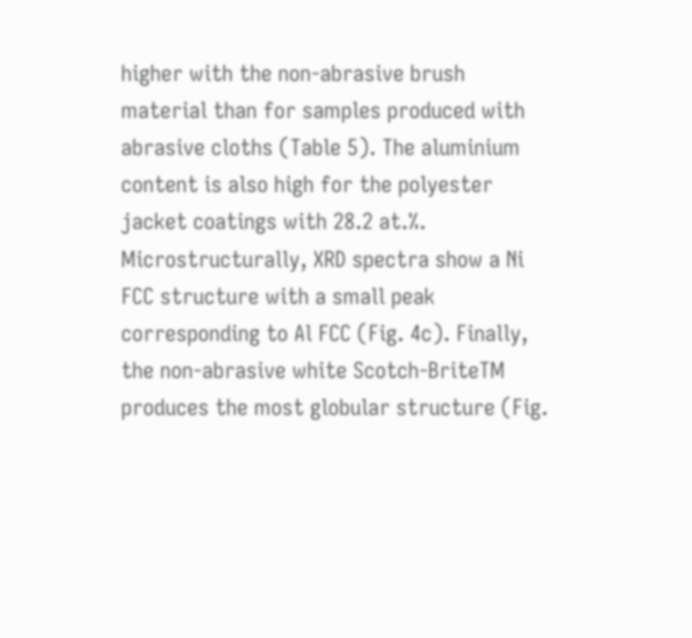higher with the non-abrasive brush material than for samples produced with abrasive cloths (Table 5). The aluminium content is also high for the polyester jacket coatings with 28.2 at.%. Microstructurally, XRD spectra show a Ni FCC structure with a small peak corresponding to Al FCC (Fig. 4c). Finally, the non-abrasive white Scotch-BriteTM produces the most globular structure (Fig.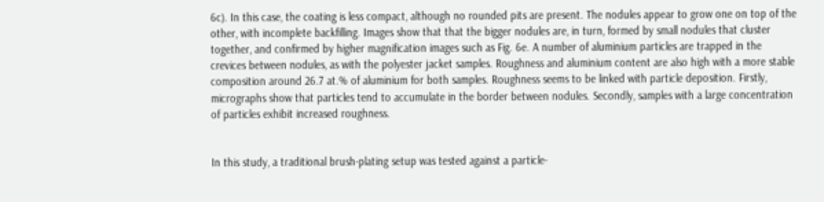6c). In this case, the coating is less compact, although no rounded pits are present. The nodules appear to grow one on top of the other, with incomplete backfilling. Images show that that the bigger nodules are, in turn, formed by small nodules that cluster together, and confirmed by higher magnification images such as Fig. 6e. A number of aluminium particles are trapped in the crevices between nodules, as with the polyester jacket samples. Roughness and aluminium content are also high with a more stable composition around 26.7 at.% of aluminium for both samples. Roughness seems to be linked with particle deposition. Firstly, micrographs show that particles tend to accumulate in the border between nodules. Secondly, samples with a large concentration of particles exhibit increased roughness.


In this study, a traditional brush-plating setup was tested against a particle-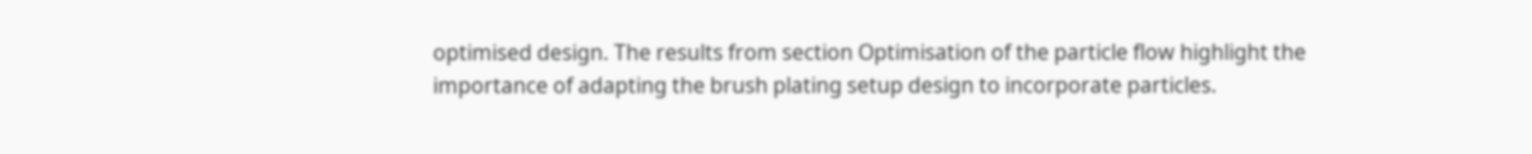optimised design. The results from section Optimisation of the particle flow highlight the importance of adapting the brush plating setup design to incorporate particles.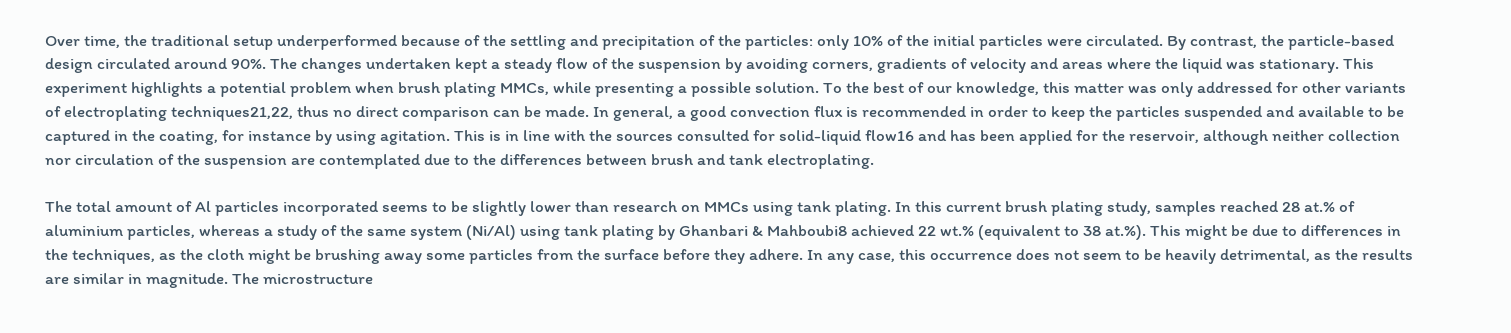Over time, the traditional setup underperformed because of the settling and precipitation of the particles: only 10% of the initial particles were circulated. By contrast, the particle-based design circulated around 90%. The changes undertaken kept a steady flow of the suspension by avoiding corners, gradients of velocity and areas where the liquid was stationary. This experiment highlights a potential problem when brush plating MMCs, while presenting a possible solution. To the best of our knowledge, this matter was only addressed for other variants of electroplating techniques21,22, thus no direct comparison can be made. In general, a good convection flux is recommended in order to keep the particles suspended and available to be captured in the coating, for instance by using agitation. This is in line with the sources consulted for solid-liquid flow16 and has been applied for the reservoir, although neither collection nor circulation of the suspension are contemplated due to the differences between brush and tank electroplating.

The total amount of Al particles incorporated seems to be slightly lower than research on MMCs using tank plating. In this current brush plating study, samples reached 28 at.% of aluminium particles, whereas a study of the same system (Ni/Al) using tank plating by Ghanbari & Mahboubi8 achieved 22 wt.% (equivalent to 38 at.%). This might be due to differences in the techniques, as the cloth might be brushing away some particles from the surface before they adhere. In any case, this occurrence does not seem to be heavily detrimental, as the results are similar in magnitude. The microstructure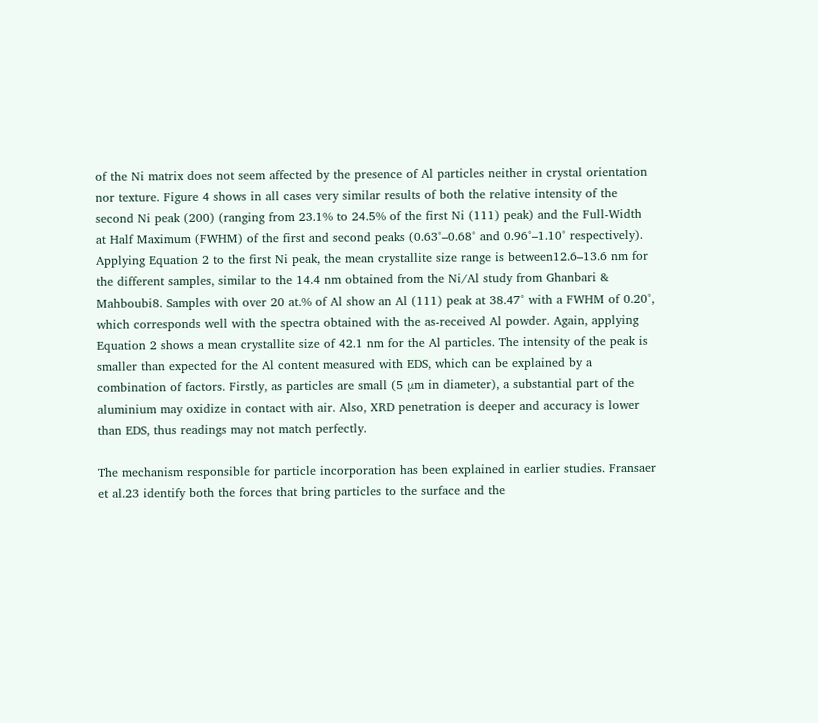of the Ni matrix does not seem affected by the presence of Al particles neither in crystal orientation nor texture. Figure 4 shows in all cases very similar results of both the relative intensity of the second Ni peak (200) (ranging from 23.1% to 24.5% of the first Ni (111) peak) and the Full-Width at Half Maximum (FWHM) of the first and second peaks (0.63°–0.68° and 0.96°–1.10° respectively). Applying Equation 2 to the first Ni peak, the mean crystallite size range is between12.6–13.6 nm for the different samples, similar to the 14.4 nm obtained from the Ni/Al study from Ghanbari & Mahboubi8. Samples with over 20 at.% of Al show an Al (111) peak at 38.47° with a FWHM of 0.20°, which corresponds well with the spectra obtained with the as-received Al powder. Again, applying Equation 2 shows a mean crystallite size of 42.1 nm for the Al particles. The intensity of the peak is smaller than expected for the Al content measured with EDS, which can be explained by a combination of factors. Firstly, as particles are small (5 μm in diameter), a substantial part of the aluminium may oxidize in contact with air. Also, XRD penetration is deeper and accuracy is lower than EDS, thus readings may not match perfectly.

The mechanism responsible for particle incorporation has been explained in earlier studies. Fransaer et al.23 identify both the forces that bring particles to the surface and the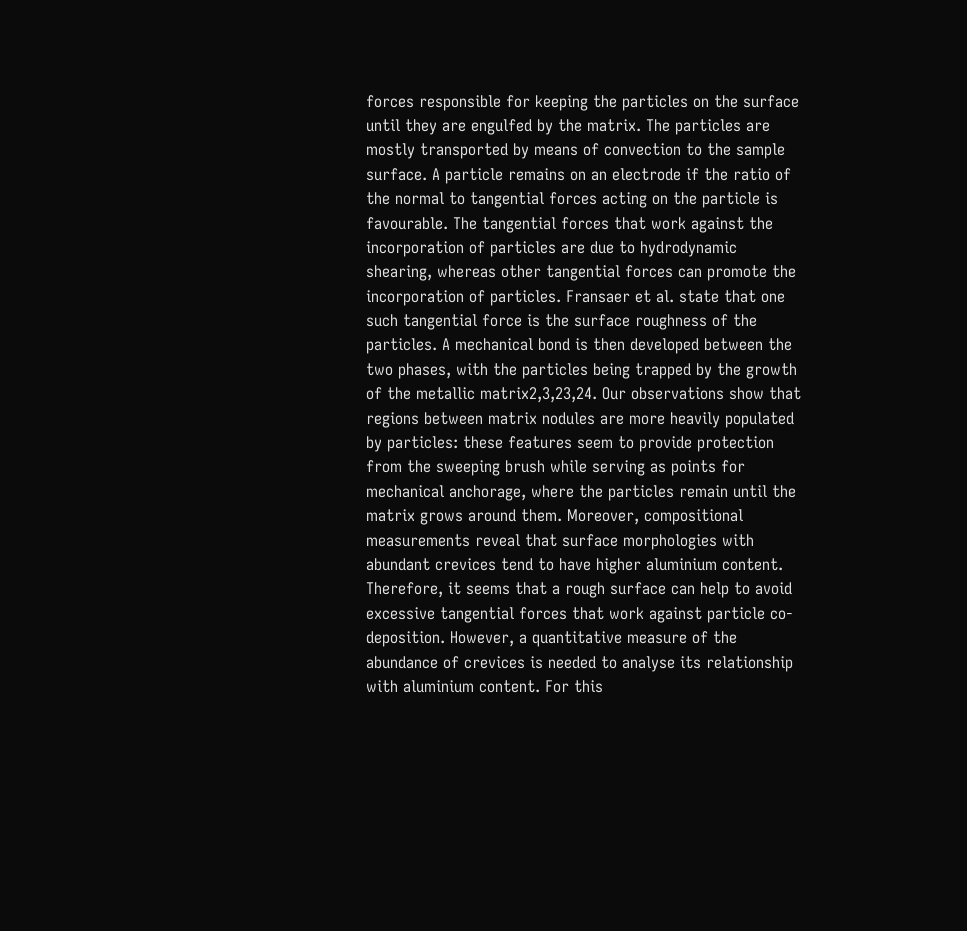forces responsible for keeping the particles on the surface until they are engulfed by the matrix. The particles are mostly transported by means of convection to the sample surface. A particle remains on an electrode if the ratio of the normal to tangential forces acting on the particle is favourable. The tangential forces that work against the incorporation of particles are due to hydrodynamic shearing, whereas other tangential forces can promote the incorporation of particles. Fransaer et al. state that one such tangential force is the surface roughness of the particles. A mechanical bond is then developed between the two phases, with the particles being trapped by the growth of the metallic matrix2,3,23,24. Our observations show that regions between matrix nodules are more heavily populated by particles: these features seem to provide protection from the sweeping brush while serving as points for mechanical anchorage, where the particles remain until the matrix grows around them. Moreover, compositional measurements reveal that surface morphologies with abundant crevices tend to have higher aluminium content. Therefore, it seems that a rough surface can help to avoid excessive tangential forces that work against particle co-deposition. However, a quantitative measure of the abundance of crevices is needed to analyse its relationship with aluminium content. For this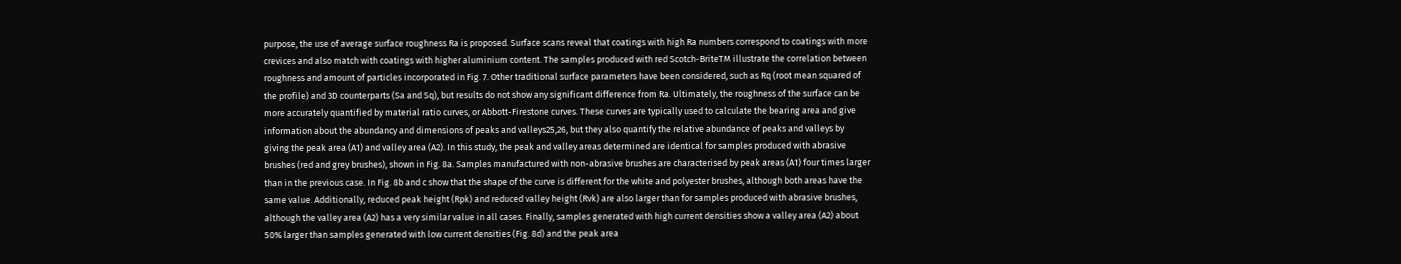purpose, the use of average surface roughness Ra is proposed. Surface scans reveal that coatings with high Ra numbers correspond to coatings with more crevices and also match with coatings with higher aluminium content. The samples produced with red Scotch-BriteTM illustrate the correlation between roughness and amount of particles incorporated in Fig. 7. Other traditional surface parameters have been considered, such as Rq (root mean squared of the profile) and 3D counterparts (Sa and Sq), but results do not show any significant difference from Ra. Ultimately, the roughness of the surface can be more accurately quantified by material ratio curves, or Abbott-Firestone curves. These curves are typically used to calculate the bearing area and give information about the abundancy and dimensions of peaks and valleys25,26, but they also quantify the relative abundance of peaks and valleys by giving the peak area (A1) and valley area (A2). In this study, the peak and valley areas determined are identical for samples produced with abrasive brushes (red and grey brushes), shown in Fig. 8a. Samples manufactured with non-abrasive brushes are characterised by peak areas (A1) four times larger than in the previous case. In Fig. 8b and c show that the shape of the curve is different for the white and polyester brushes, although both areas have the same value. Additionally, reduced peak height (Rpk) and reduced valley height (Rvk) are also larger than for samples produced with abrasive brushes, although the valley area (A2) has a very similar value in all cases. Finally, samples generated with high current densities show a valley area (A2) about 50% larger than samples generated with low current densities (Fig. 8d) and the peak area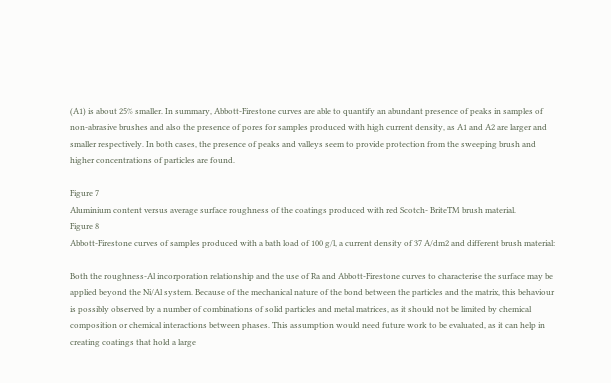(A1) is about 25% smaller. In summary, Abbott-Firestone curves are able to quantify an abundant presence of peaks in samples of non-abrasive brushes and also the presence of pores for samples produced with high current density, as A1 and A2 are larger and smaller respectively. In both cases, the presence of peaks and valleys seem to provide protection from the sweeping brush and higher concentrations of particles are found.

Figure 7
Aluminium content versus average surface roughness of the coatings produced with red Scotch- BriteTM brush material.
Figure 8
Abbott-Firestone curves of samples produced with a bath load of 100 g/l, a current density of 37 A/dm2 and different brush material:

Both the roughness-Al incorporation relationship and the use of Ra and Abbott-Firestone curves to characterise the surface may be applied beyond the Ni/Al system. Because of the mechanical nature of the bond between the particles and the matrix, this behaviour is possibly observed by a number of combinations of solid particles and metal matrices, as it should not be limited by chemical composition or chemical interactions between phases. This assumption would need future work to be evaluated, as it can help in creating coatings that hold a large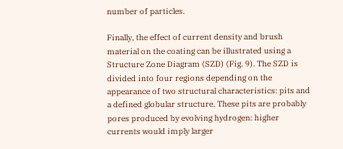number of particles.

Finally, the effect of current density and brush material on the coating can be illustrated using a Structure Zone Diagram (SZD) (Fig. 9). The SZD is divided into four regions depending on the appearance of two structural characteristics: pits and a defined globular structure. These pits are probably pores produced by evolving hydrogen: higher currents would imply larger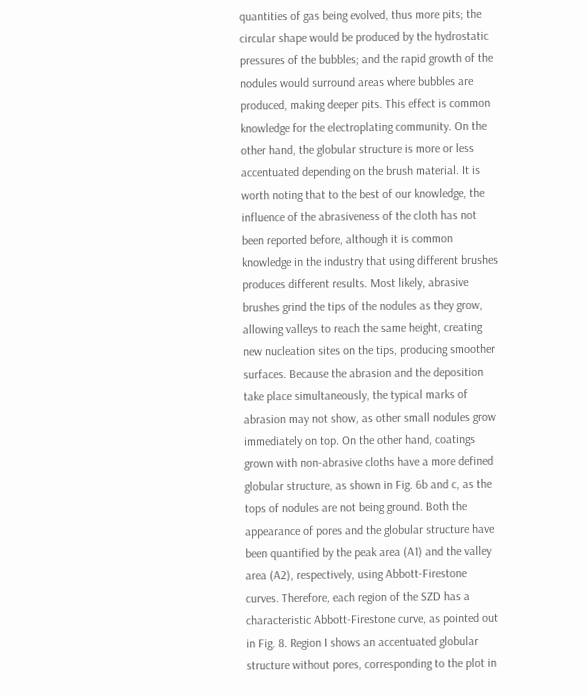quantities of gas being evolved, thus more pits; the circular shape would be produced by the hydrostatic pressures of the bubbles; and the rapid growth of the nodules would surround areas where bubbles are produced, making deeper pits. This effect is common knowledge for the electroplating community. On the other hand, the globular structure is more or less accentuated depending on the brush material. It is worth noting that to the best of our knowledge, the influence of the abrasiveness of the cloth has not been reported before, although it is common knowledge in the industry that using different brushes produces different results. Most likely, abrasive brushes grind the tips of the nodules as they grow, allowing valleys to reach the same height, creating new nucleation sites on the tips, producing smoother surfaces. Because the abrasion and the deposition take place simultaneously, the typical marks of abrasion may not show, as other small nodules grow immediately on top. On the other hand, coatings grown with non-abrasive cloths have a more defined globular structure, as shown in Fig. 6b and c, as the tops of nodules are not being ground. Both the appearance of pores and the globular structure have been quantified by the peak area (A1) and the valley area (A2), respectively, using Abbott-Firestone curves. Therefore, each region of the SZD has a characteristic Abbott-Firestone curve, as pointed out in Fig. 8. Region I shows an accentuated globular structure without pores, corresponding to the plot in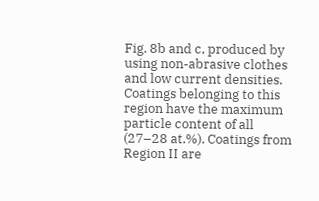Fig. 8b and c, produced by using non-abrasive clothes and low current densities. Coatings belonging to this region have the maximum particle content of all (27–28 at.%). Coatings from Region II are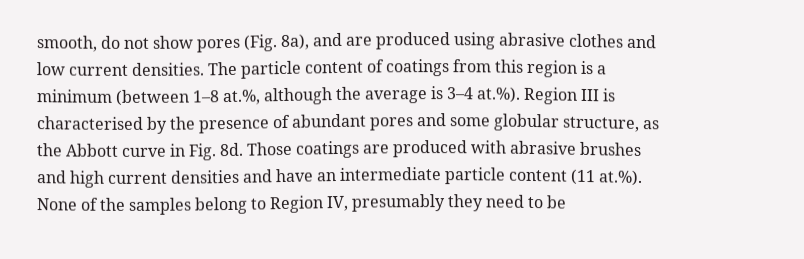smooth, do not show pores (Fig. 8a), and are produced using abrasive clothes and low current densities. The particle content of coatings from this region is a minimum (between 1–8 at.%, although the average is 3–4 at.%). Region III is characterised by the presence of abundant pores and some globular structure, as the Abbott curve in Fig. 8d. Those coatings are produced with abrasive brushes and high current densities and have an intermediate particle content (11 at.%). None of the samples belong to Region IV, presumably they need to be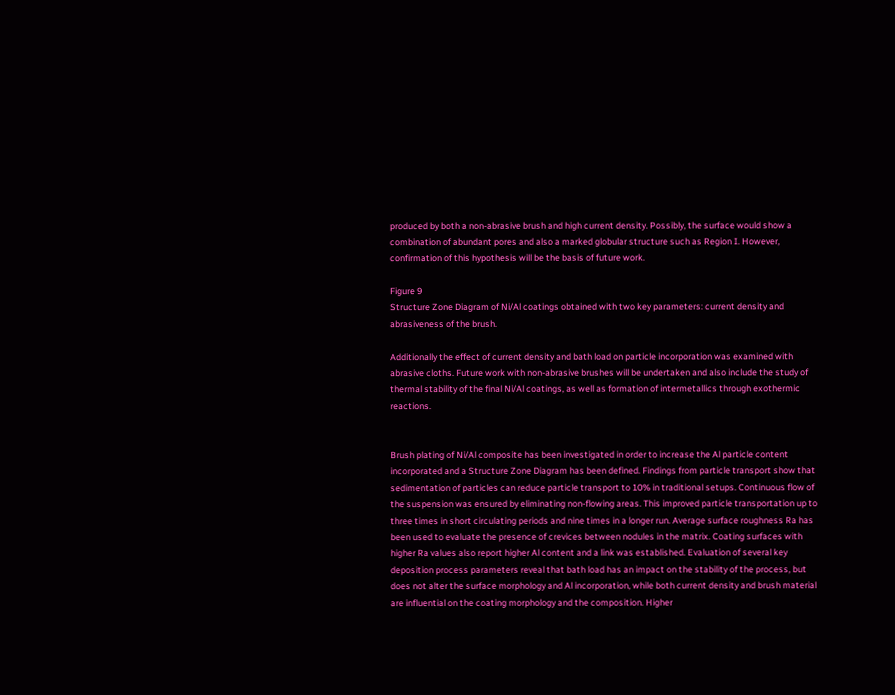produced by both a non-abrasive brush and high current density. Possibly, the surface would show a combination of abundant pores and also a marked globular structure such as Region I. However, confirmation of this hypothesis will be the basis of future work.

Figure 9
Structure Zone Diagram of Ni/Al coatings obtained with two key parameters: current density and abrasiveness of the brush.

Additionally the effect of current density and bath load on particle incorporation was examined with abrasive cloths. Future work with non-abrasive brushes will be undertaken and also include the study of thermal stability of the final Ni/Al coatings, as well as formation of intermetallics through exothermic reactions.


Brush plating of Ni/Al composite has been investigated in order to increase the Al particle content incorporated and a Structure Zone Diagram has been defined. Findings from particle transport show that sedimentation of particles can reduce particle transport to 10% in traditional setups. Continuous flow of the suspension was ensured by eliminating non-flowing areas. This improved particle transportation up to three times in short circulating periods and nine times in a longer run. Average surface roughness Ra has been used to evaluate the presence of crevices between nodules in the matrix. Coating surfaces with higher Ra values also report higher Al content and a link was established. Evaluation of several key deposition process parameters reveal that bath load has an impact on the stability of the process, but does not alter the surface morphology and Al incorporation, while both current density and brush material are influential on the coating morphology and the composition. Higher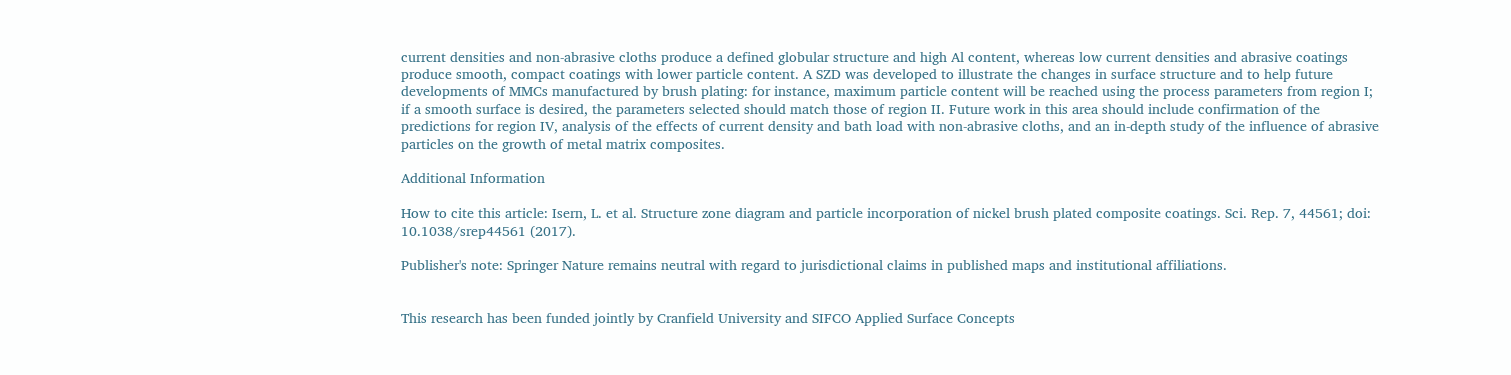current densities and non-abrasive cloths produce a defined globular structure and high Al content, whereas low current densities and abrasive coatings produce smooth, compact coatings with lower particle content. A SZD was developed to illustrate the changes in surface structure and to help future developments of MMCs manufactured by brush plating: for instance, maximum particle content will be reached using the process parameters from region I; if a smooth surface is desired, the parameters selected should match those of region II. Future work in this area should include confirmation of the predictions for region IV, analysis of the effects of current density and bath load with non-abrasive cloths, and an in-depth study of the influence of abrasive particles on the growth of metal matrix composites.

Additional Information

How to cite this article: Isern, L. et al. Structure zone diagram and particle incorporation of nickel brush plated composite coatings. Sci. Rep. 7, 44561; doi: 10.1038/srep44561 (2017).

Publisher's note: Springer Nature remains neutral with regard to jurisdictional claims in published maps and institutional affiliations.


This research has been funded jointly by Cranfield University and SIFCO Applied Surface Concepts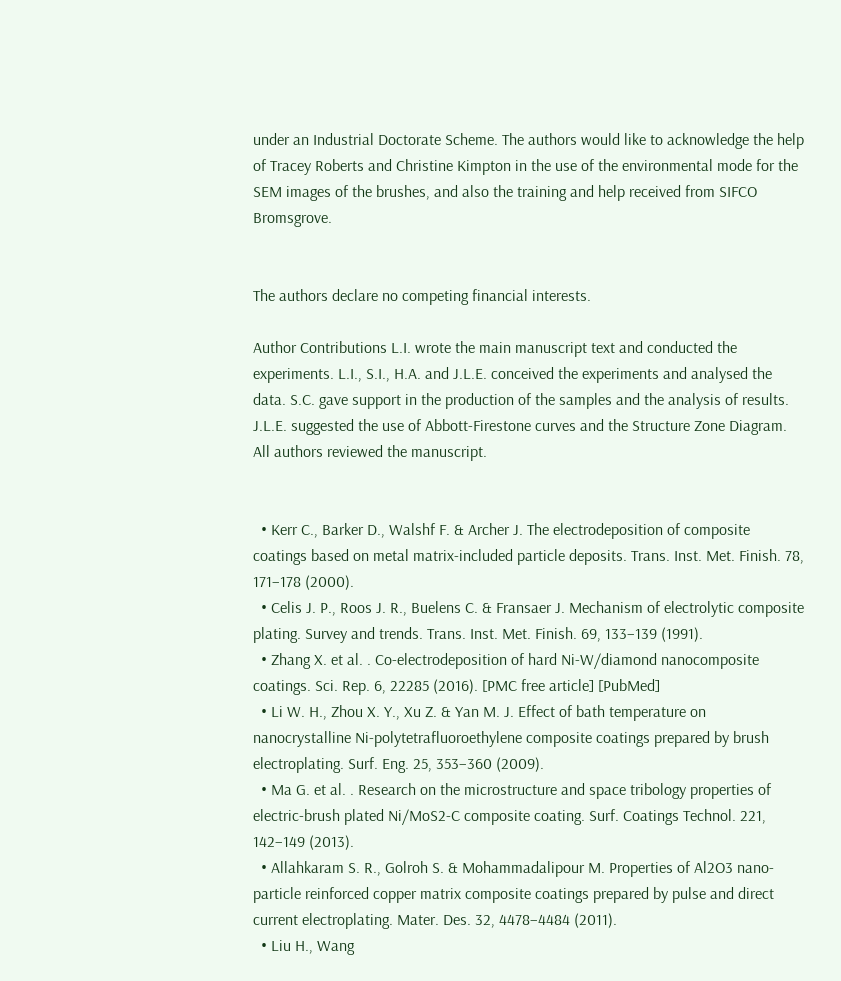under an Industrial Doctorate Scheme. The authors would like to acknowledge the help of Tracey Roberts and Christine Kimpton in the use of the environmental mode for the SEM images of the brushes, and also the training and help received from SIFCO Bromsgrove.


The authors declare no competing financial interests.

Author Contributions L.I. wrote the main manuscript text and conducted the experiments. L.I., S.I., H.A. and J.L.E. conceived the experiments and analysed the data. S.C. gave support in the production of the samples and the analysis of results. J.L.E. suggested the use of Abbott-Firestone curves and the Structure Zone Diagram. All authors reviewed the manuscript.


  • Kerr C., Barker D., Walshf F. & Archer J. The electrodeposition of composite coatings based on metal matrix-included particle deposits. Trans. Inst. Met. Finish. 78, 171–178 (2000).
  • Celis J. P., Roos J. R., Buelens C. & Fransaer J. Mechanism of electrolytic composite plating. Survey and trends. Trans. Inst. Met. Finish. 69, 133–139 (1991).
  • Zhang X. et al. . Co-electrodeposition of hard Ni-W/diamond nanocomposite coatings. Sci. Rep. 6, 22285 (2016). [PMC free article] [PubMed]
  • Li W. H., Zhou X. Y., Xu Z. & Yan M. J. Effect of bath temperature on nanocrystalline Ni-polytetrafluoroethylene composite coatings prepared by brush electroplating. Surf. Eng. 25, 353–360 (2009).
  • Ma G. et al. . Research on the microstructure and space tribology properties of electric-brush plated Ni/MoS2-C composite coating. Surf. Coatings Technol. 221, 142–149 (2013).
  • Allahkaram S. R., Golroh S. & Mohammadalipour M. Properties of Al2O3 nano-particle reinforced copper matrix composite coatings prepared by pulse and direct current electroplating. Mater. Des. 32, 4478–4484 (2011).
  • Liu H., Wang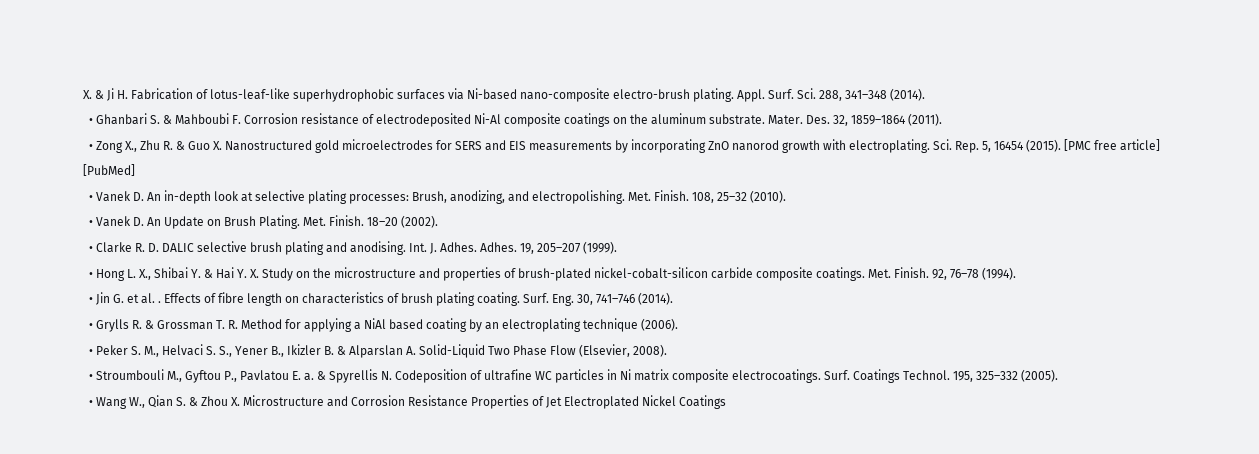X. & Ji H. Fabrication of lotus-leaf-like superhydrophobic surfaces via Ni-based nano-composite electro-brush plating. Appl. Surf. Sci. 288, 341–348 (2014).
  • Ghanbari S. & Mahboubi F. Corrosion resistance of electrodeposited Ni-Al composite coatings on the aluminum substrate. Mater. Des. 32, 1859–1864 (2011).
  • Zong X., Zhu R. & Guo X. Nanostructured gold microelectrodes for SERS and EIS measurements by incorporating ZnO nanorod growth with electroplating. Sci. Rep. 5, 16454 (2015). [PMC free article] [PubMed]
  • Vanek D. An in-depth look at selective plating processes: Brush, anodizing, and electropolishing. Met. Finish. 108, 25–32 (2010).
  • Vanek D. An Update on Brush Plating. Met. Finish. 18–20 (2002).
  • Clarke R. D. DALIC selective brush plating and anodising. Int. J. Adhes. Adhes. 19, 205–207 (1999).
  • Hong L. X., Shibai Y. & Hai Y. X. Study on the microstructure and properties of brush-plated nickel-cobalt-silicon carbide composite coatings. Met. Finish. 92, 76–78 (1994).
  • Jin G. et al. . Effects of fibre length on characteristics of brush plating coating. Surf. Eng. 30, 741–746 (2014).
  • Grylls R. & Grossman T. R. Method for applying a NiAl based coating by an electroplating technique (2006).
  • Peker S. M., Helvaci S. S., Yener B., Ikizler B. & Alparslan A. Solid-Liquid Two Phase Flow (Elsevier, 2008).
  • Stroumbouli M., Gyftou P., Pavlatou E. a. & Spyrellis N. Codeposition of ultrafine WC particles in Ni matrix composite electrocoatings. Surf. Coatings Technol. 195, 325–332 (2005).
  • Wang W., Qian S. & Zhou X. Microstructure and Corrosion Resistance Properties of Jet Electroplated Nickel Coatings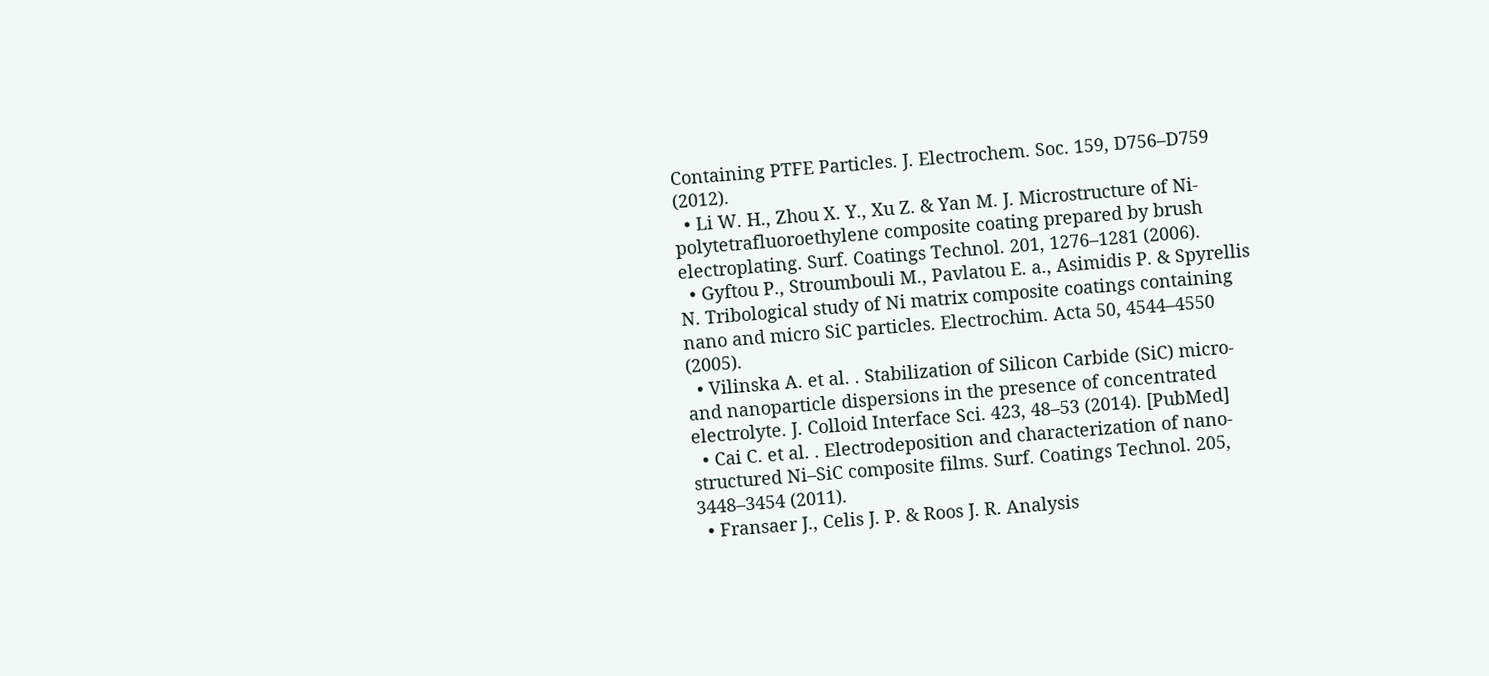Containing PTFE Particles. J. Electrochem. Soc. 159, D756–D759 (2012).
  • Li W. H., Zhou X. Y., Xu Z. & Yan M. J. Microstructure of Ni-polytetrafluoroethylene composite coating prepared by brush electroplating. Surf. Coatings Technol. 201, 1276–1281 (2006).
  • Gyftou P., Stroumbouli M., Pavlatou E. a., Asimidis P. & Spyrellis N. Tribological study of Ni matrix composite coatings containing nano and micro SiC particles. Electrochim. Acta 50, 4544–4550 (2005).
  • Vilinska A. et al. . Stabilization of Silicon Carbide (SiC) micro- and nanoparticle dispersions in the presence of concentrated electrolyte. J. Colloid Interface Sci. 423, 48–53 (2014). [PubMed]
  • Cai C. et al. . Electrodeposition and characterization of nano-structured Ni–SiC composite films. Surf. Coatings Technol. 205, 3448–3454 (2011).
  • Fransaer J., Celis J. P. & Roos J. R. Analysis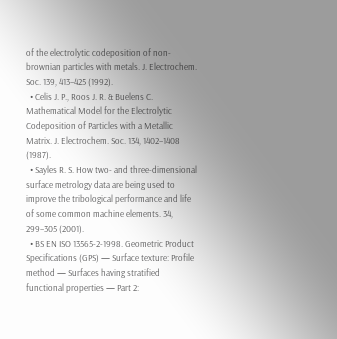of the electrolytic codeposition of non-brownian particles with metals. J. Electrochem. Soc. 139, 413–425 (1992).
  • Celis J. P., Roos J. R. & Buelens C. Mathematical Model for the Electrolytic Codeposition of Particles with a Metallic Matrix. J. Electrochem. Soc. 134, 1402–1408 (1987).
  • Sayles R. S. How two- and three-dimensional surface metrology data are being used to improve the tribological performance and life of some common machine elements. 34, 299–305 (2001).
  • BS EN ISO 13565-2-1998. Geometric Product Specifications (GPS) — Surface texture: Profile method — Surfaces having stratified functional properties — Part 2: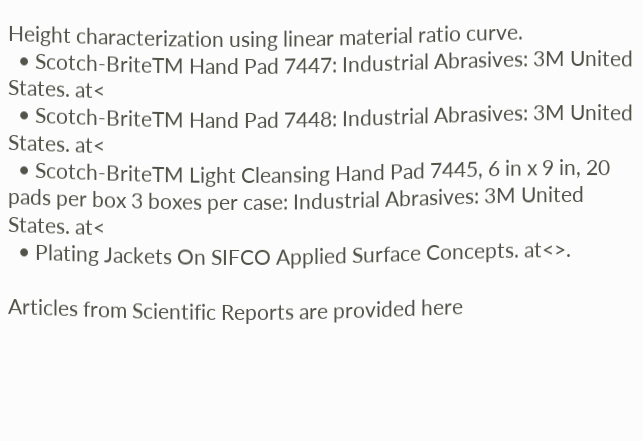Height characterization using linear material ratio curve.
  • Scotch-BriteTM Hand Pad 7447: Industrial Abrasives: 3M United States. at<
  • Scotch-BriteTM Hand Pad 7448: Industrial Abrasives: 3M United States. at<
  • Scotch-BriteTM Light Cleansing Hand Pad 7445, 6 in x 9 in, 20 pads per box 3 boxes per case: Industrial Abrasives: 3M United States. at<
  • Plating Jackets On SIFCO Applied Surface Concepts. at<>.

Articles from Scientific Reports are provided here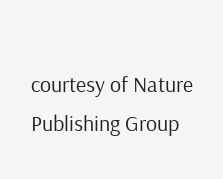courtesy of Nature Publishing Group